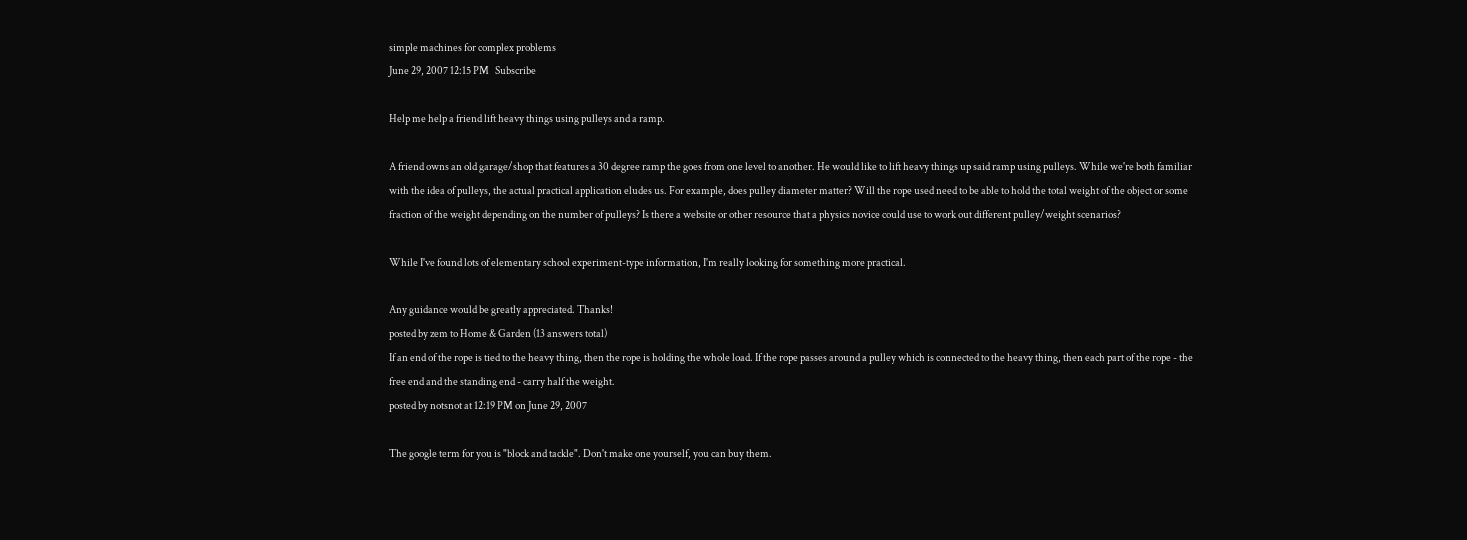simple machines for complex problems
June 29, 2007 12:15 PM   Subscribe

Help me help a friend lift heavy things using pulleys and a ramp.

A friend owns an old garage/shop that features a 30 degree ramp the goes from one level to another. He would like to lift heavy things up said ramp using pulleys. While we're both familiar with the idea of pulleys, the actual practical application eludes us. For example, does pulley diameter matter? Will the rope used need to be able to hold the total weight of the object or some fraction of the weight depending on the number of pulleys? Is there a website or other resource that a physics novice could use to work out different pulley/weight scenarios?

While I've found lots of elementary school experiment-type information, I'm really looking for something more practical.

Any guidance would be greatly appreciated. Thanks!
posted by zem to Home & Garden (13 answers total)
If an end of the rope is tied to the heavy thing, then the rope is holding the whole load. If the rope passes around a pulley which is connected to the heavy thing, then each part of the rope - the free end and the standing end - carry half the weight.
posted by notsnot at 12:19 PM on June 29, 2007

The google term for you is "block and tackle". Don't make one yourself, you can buy them.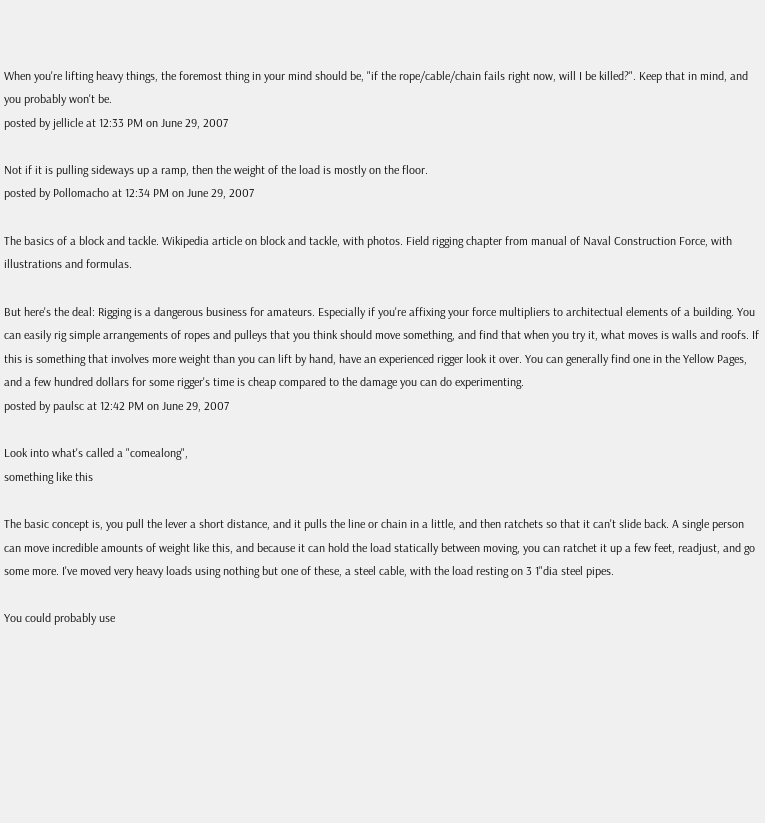When you're lifting heavy things, the foremost thing in your mind should be, "if the rope/cable/chain fails right now, will I be killed?". Keep that in mind, and you probably won't be.
posted by jellicle at 12:33 PM on June 29, 2007

Not if it is pulling sideways up a ramp, then the weight of the load is mostly on the floor.
posted by Pollomacho at 12:34 PM on June 29, 2007

The basics of a block and tackle. Wikipedia article on block and tackle, with photos. Field rigging chapter from manual of Naval Construction Force, with illustrations and formulas.

But here's the deal: Rigging is a dangerous business for amateurs. Especially if you're affixing your force multipliers to architectual elements of a building. You can easily rig simple arrangements of ropes and pulleys that you think should move something, and find that when you try it, what moves is walls and roofs. If this is something that involves more weight than you can lift by hand, have an experienced rigger look it over. You can generally find one in the Yellow Pages, and a few hundred dollars for some rigger's time is cheap compared to the damage you can do experimenting.
posted by paulsc at 12:42 PM on June 29, 2007

Look into what's called a "comealong",
something like this

The basic concept is, you pull the lever a short distance, and it pulls the line or chain in a little, and then ratchets so that it can't slide back. A single person can move incredible amounts of weight like this, and because it can hold the load statically between moving, you can ratchet it up a few feet, readjust, and go some more. I've moved very heavy loads using nothing but one of these, a steel cable, with the load resting on 3 1"dia steel pipes.

You could probably use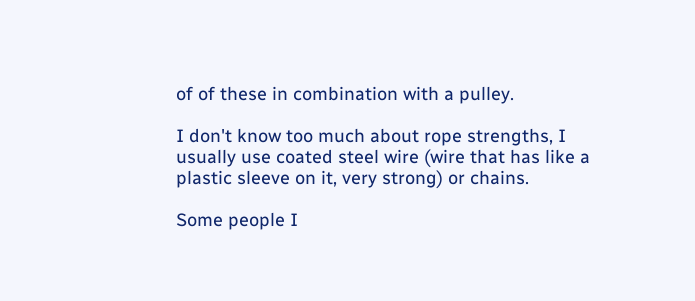of of these in combination with a pulley.

I don't know too much about rope strengths, I usually use coated steel wire (wire that has like a plastic sleeve on it, very strong) or chains.

Some people I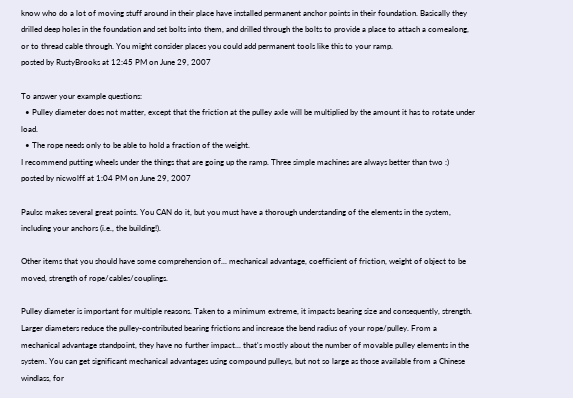know who do a lot of moving stuff around in their place have installed permanent anchor points in their foundation. Basically they drilled deep holes in the foundation and set bolts into them, and drilled through the bolts to provide a place to attach a comealong, or to thread cable through. You might consider places you could add permanent tools like this to your ramp.
posted by RustyBrooks at 12:45 PM on June 29, 2007

To answer your example questions:
  • Pulley diameter does not matter, except that the friction at the pulley axle will be multiplied by the amount it has to rotate under load.
  • The rope needs only to be able to hold a fraction of the weight.
I recommend putting wheels under the things that are going up the ramp. Three simple machines are always better than two :)
posted by nicwolff at 1:04 PM on June 29, 2007

Paulsc makes several great points. You CAN do it, but you must have a thorough understanding of the elements in the system, including your anchors (i.e., the building!).

Other items that you should have some comprehension of... mechanical advantage, coefficient of friction, weight of object to be moved, strength of rope/cables/couplings.

Pulley diameter is important for multiple reasons. Taken to a minimum extreme, it impacts bearing size and consequently, strength. Larger diameters reduce the pulley-contributed bearing frictions and increase the bend radius of your rope/pulley. From a mechanical advantage standpoint, they have no further impact... that's mostly about the number of movable pulley elements in the system. You can get significant mechanical advantages using compound pulleys, but not so large as those available from a Chinese windlass, for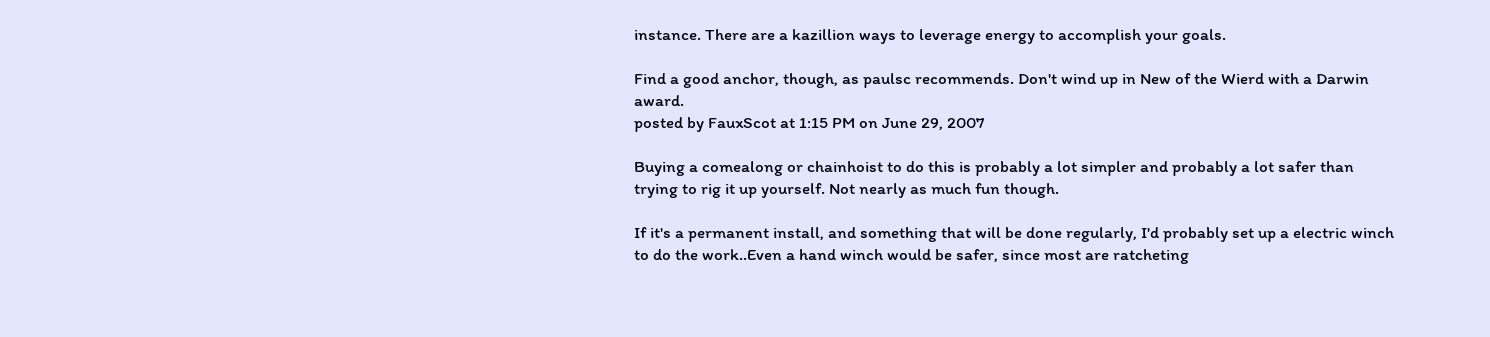instance. There are a kazillion ways to leverage energy to accomplish your goals.

Find a good anchor, though, as paulsc recommends. Don't wind up in New of the Wierd with a Darwin award.
posted by FauxScot at 1:15 PM on June 29, 2007

Buying a comealong or chainhoist to do this is probably a lot simpler and probably a lot safer than trying to rig it up yourself. Not nearly as much fun though.

If it's a permanent install, and something that will be done regularly, I'd probably set up a electric winch to do the work..Even a hand winch would be safer, since most are ratcheting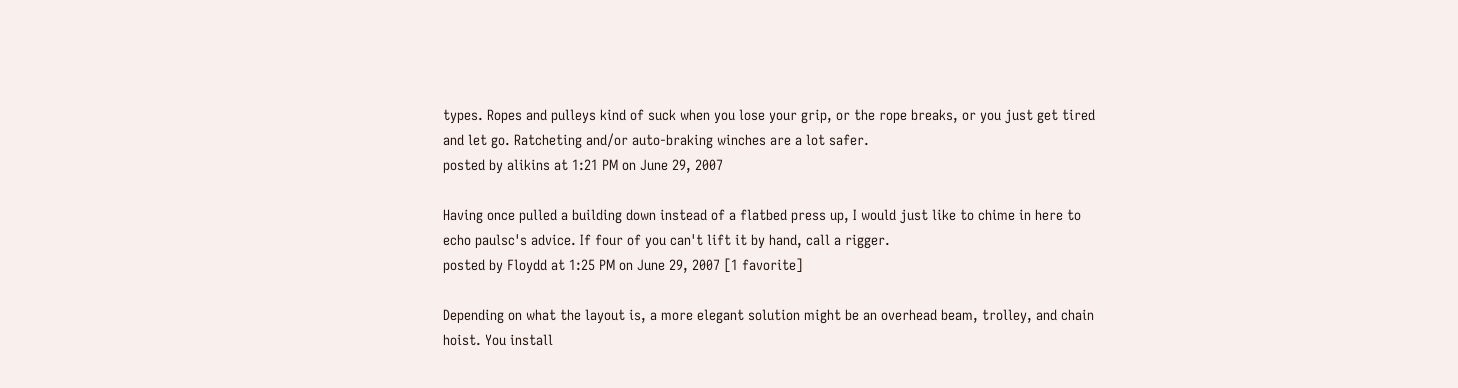types. Ropes and pulleys kind of suck when you lose your grip, or the rope breaks, or you just get tired and let go. Ratcheting and/or auto-braking winches are a lot safer.
posted by alikins at 1:21 PM on June 29, 2007

Having once pulled a building down instead of a flatbed press up, I would just like to chime in here to echo paulsc's advice. If four of you can't lift it by hand, call a rigger.
posted by Floydd at 1:25 PM on June 29, 2007 [1 favorite]

Depending on what the layout is, a more elegant solution might be an overhead beam, trolley, and chain hoist. You install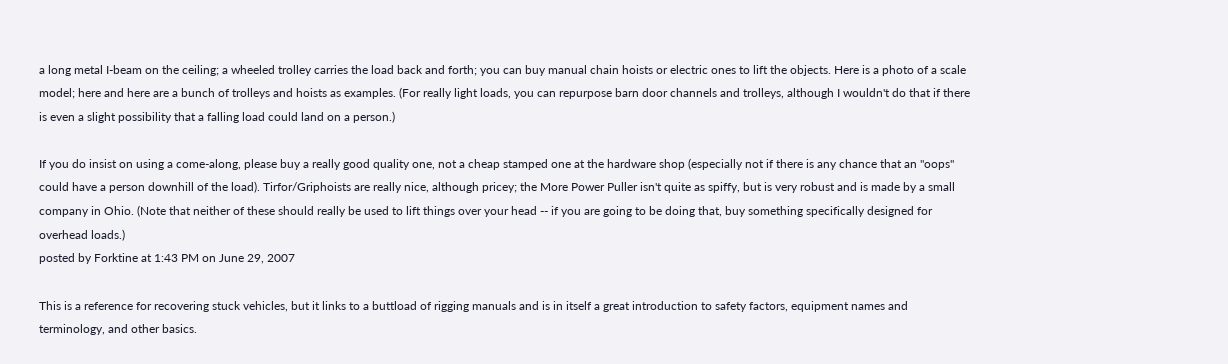a long metal I-beam on the ceiling; a wheeled trolley carries the load back and forth; you can buy manual chain hoists or electric ones to lift the objects. Here is a photo of a scale model; here and here are a bunch of trolleys and hoists as examples. (For really light loads, you can repurpose barn door channels and trolleys, although I wouldn't do that if there is even a slight possibility that a falling load could land on a person.)

If you do insist on using a come-along, please buy a really good quality one, not a cheap stamped one at the hardware shop (especially not if there is any chance that an "oops" could have a person downhill of the load). Tirfor/Griphoists are really nice, although pricey; the More Power Puller isn't quite as spiffy, but is very robust and is made by a small company in Ohio. (Note that neither of these should really be used to lift things over your head -- if you are going to be doing that, buy something specifically designed for overhead loads.)
posted by Forktine at 1:43 PM on June 29, 2007

This is a reference for recovering stuck vehicles, but it links to a buttload of rigging manuals and is in itself a great introduction to safety factors, equipment names and terminology, and other basics.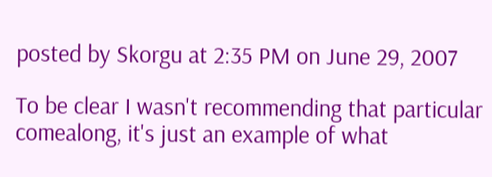posted by Skorgu at 2:35 PM on June 29, 2007

To be clear I wasn't recommending that particular comealong, it's just an example of what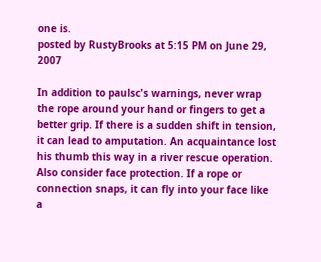one is.
posted by RustyBrooks at 5:15 PM on June 29, 2007

In addition to paulsc's warnings, never wrap the rope around your hand or fingers to get a better grip. If there is a sudden shift in tension, it can lead to amputation. An acquaintance lost his thumb this way in a river rescue operation. Also consider face protection. If a rope or connection snaps, it can fly into your face like a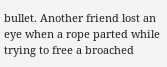bullet. Another friend lost an eye when a rope parted while trying to free a broached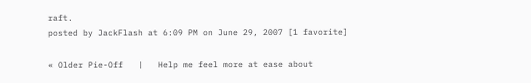raft.
posted by JackFlash at 6:09 PM on June 29, 2007 [1 favorite]

« Older Pie-Off   |   Help me feel more at ease about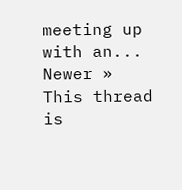meeting up with an... Newer »
This thread is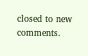closed to new comments.